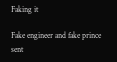Faking it

Fake engineer and fake prince sent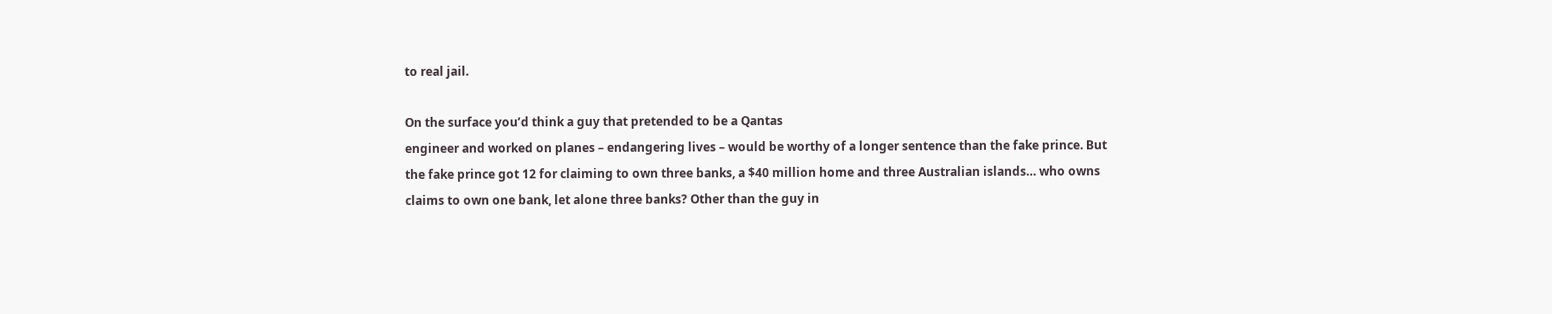to real jail.

On the surface you’d think a guy that pretended to be a Qantas
engineer and worked on planes – endangering lives – would be worthy of a longer sentence than the fake prince. But the fake prince got 12 for claiming to own three banks, a $40 million home and three Australian islands… who owns claims to own one bank, let alone three banks? Other than the guy in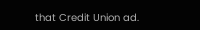that Credit Union ad.